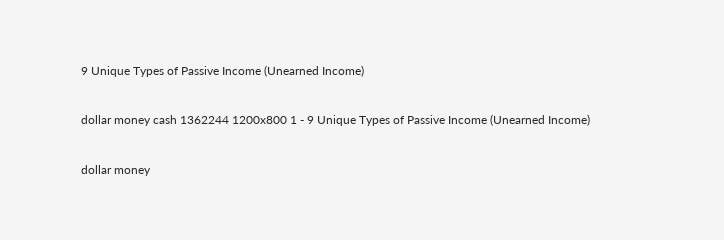9 Unique Types of Passive Income (Unearned Income)

dollar money cash 1362244 1200x800 1 - 9 Unique Types of Passive Income (Unearned Income)

dollar money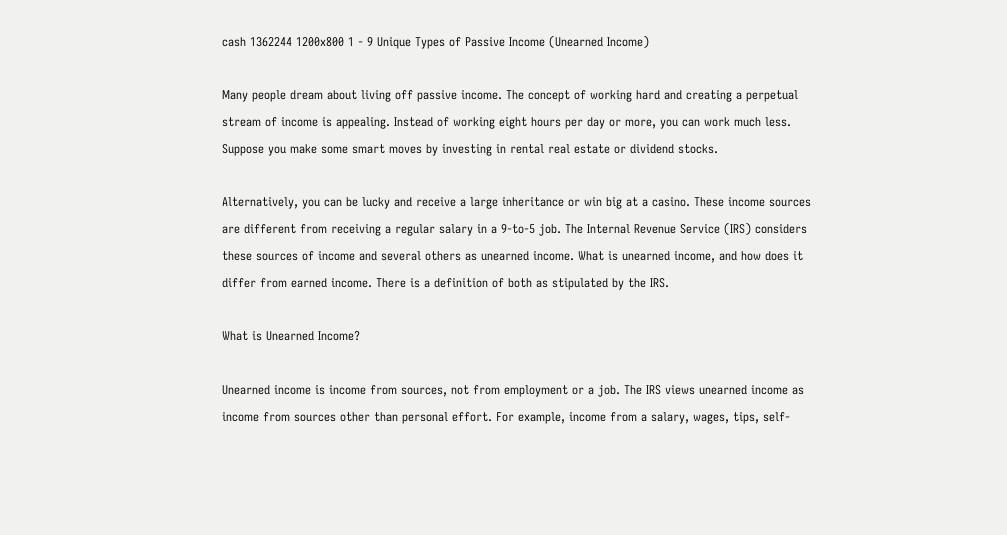cash 1362244 1200x800 1 - 9 Unique Types of Passive Income (Unearned Income)

Many people dream about living off passive income. The concept of working hard and creating a perpetual stream of income is appealing. Instead of working eight hours per day or more, you can work much less. Suppose you make some smart moves by investing in rental real estate or dividend stocks.

Alternatively, you can be lucky and receive a large inheritance or win big at a casino. These income sources are different from receiving a regular salary in a 9-to-5 job. The Internal Revenue Service (IRS) considers these sources of income and several others as unearned income. What is unearned income, and how does it differ from earned income. There is a definition of both as stipulated by the IRS.

What is Unearned Income?

Unearned income is income from sources, not from employment or a job. The IRS views unearned income as income from sources other than personal effort. For example, income from a salary, wages, tips, self-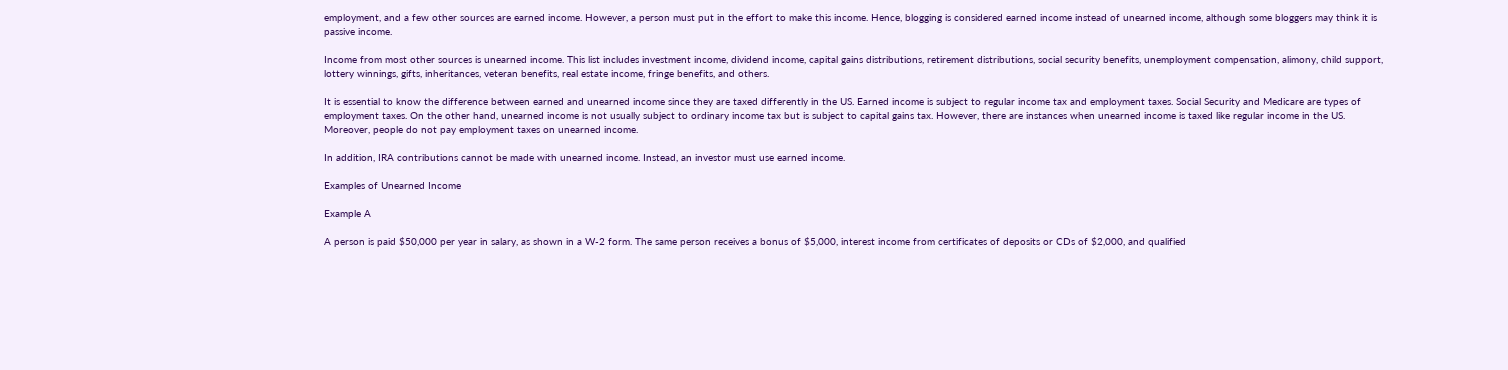employment, and a few other sources are earned income. However, a person must put in the effort to make this income. Hence, blogging is considered earned income instead of unearned income, although some bloggers may think it is passive income.

Income from most other sources is unearned income. This list includes investment income, dividend income, capital gains distributions, retirement distributions, social security benefits, unemployment compensation, alimony, child support, lottery winnings, gifts, inheritances, veteran benefits, real estate income, fringe benefits, and others.

It is essential to know the difference between earned and unearned income since they are taxed differently in the US. Earned income is subject to regular income tax and employment taxes. Social Security and Medicare are types of employment taxes. On the other hand, unearned income is not usually subject to ordinary income tax but is subject to capital gains tax. However, there are instances when unearned income is taxed like regular income in the US. Moreover, people do not pay employment taxes on unearned income.

In addition, IRA contributions cannot be made with unearned income. Instead, an investor must use earned income.

Examples of Unearned Income

Example A

A person is paid $50,000 per year in salary, as shown in a W-2 form. The same person receives a bonus of $5,000, interest income from certificates of deposits or CDs of $2,000, and qualified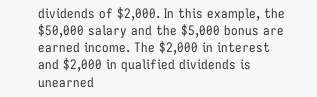dividends of $2,000. In this example, the $50,000 salary and the $5,000 bonus are earned income. The $2,000 in interest and $2,000 in qualified dividends is unearned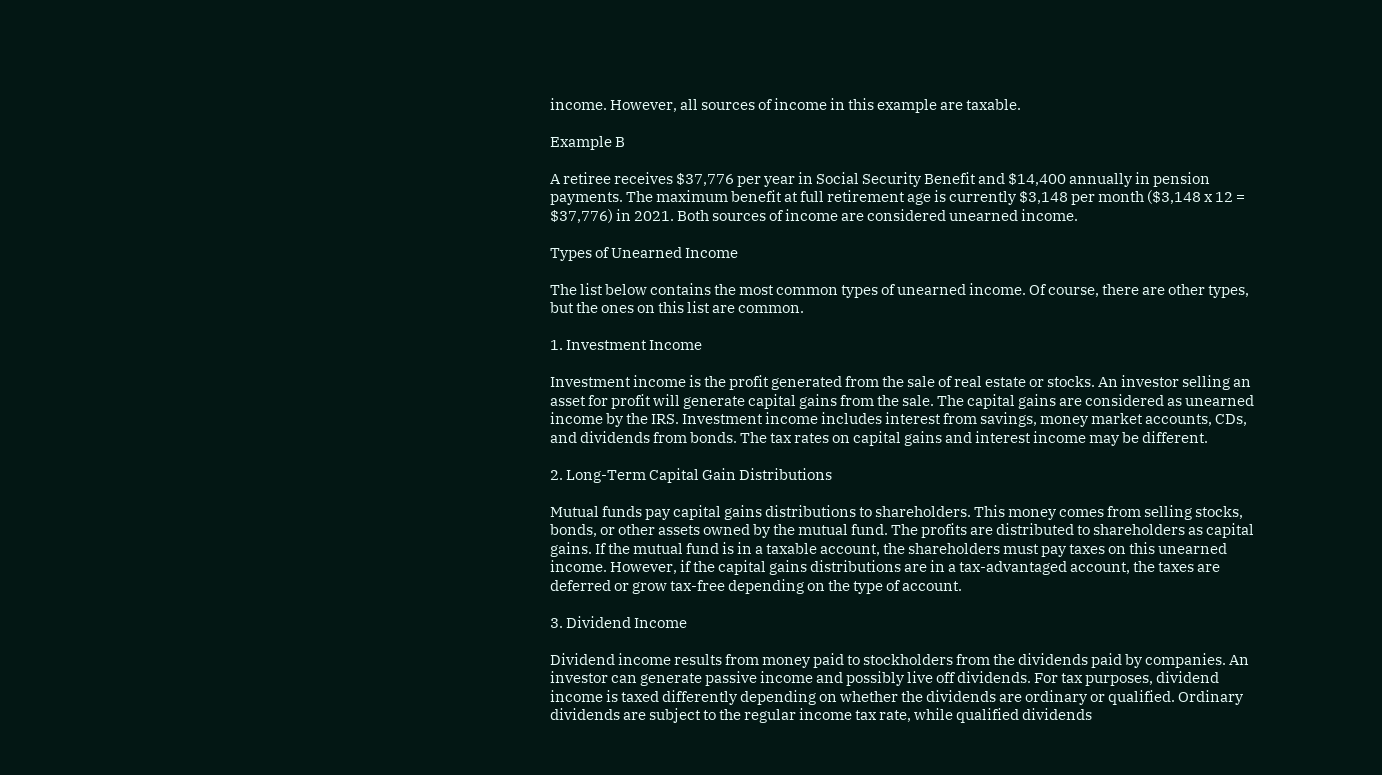income. However, all sources of income in this example are taxable.

Example B

A retiree receives $37,776 per year in Social Security Benefit and $14,400 annually in pension payments. The maximum benefit at full retirement age is currently $3,148 per month ($3,148 x 12 = $37,776) in 2021. Both sources of income are considered unearned income.

Types of Unearned Income

The list below contains the most common types of unearned income. Of course, there are other types, but the ones on this list are common.

1. Investment Income

Investment income is the profit generated from the sale of real estate or stocks. An investor selling an asset for profit will generate capital gains from the sale. The capital gains are considered as unearned income by the IRS. Investment income includes interest from savings, money market accounts, CDs, and dividends from bonds. The tax rates on capital gains and interest income may be different.

2. Long-Term Capital Gain Distributions

Mutual funds pay capital gains distributions to shareholders. This money comes from selling stocks, bonds, or other assets owned by the mutual fund. The profits are distributed to shareholders as capital gains. If the mutual fund is in a taxable account, the shareholders must pay taxes on this unearned income. However, if the capital gains distributions are in a tax-advantaged account, the taxes are deferred or grow tax-free depending on the type of account.

3. Dividend Income

Dividend income results from money paid to stockholders from the dividends paid by companies. An investor can generate passive income and possibly live off dividends. For tax purposes, dividend income is taxed differently depending on whether the dividends are ordinary or qualified. Ordinary dividends are subject to the regular income tax rate, while qualified dividends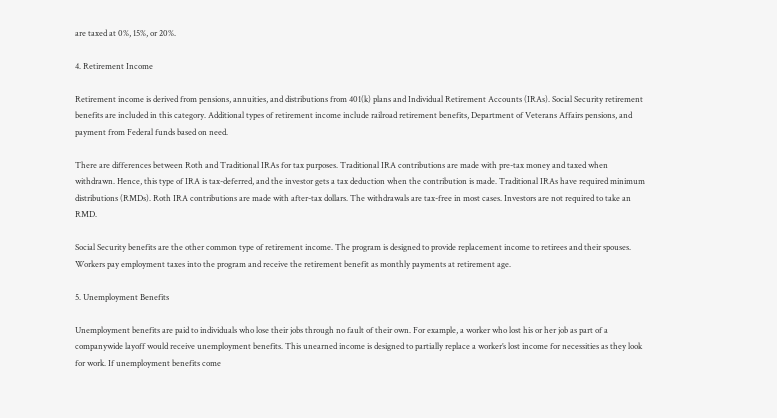are taxed at 0%, 15%, or 20%.

4. Retirement Income

Retirement income is derived from pensions, annuities, and distributions from 401(k) plans and Individual Retirement Accounts (IRAs). Social Security retirement benefits are included in this category. Additional types of retirement income include railroad retirement benefits, Department of Veterans Affairs pensions, and payment from Federal funds based on need.

There are differences between Roth and Traditional IRAs for tax purposes. Traditional IRA contributions are made with pre-tax money and taxed when withdrawn. Hence, this type of IRA is tax-deferred, and the investor gets a tax deduction when the contribution is made. Traditional IRAs have required minimum distributions (RMDs). Roth IRA contributions are made with after-tax dollars. The withdrawals are tax-free in most cases. Investors are not required to take an RMD.

Social Security benefits are the other common type of retirement income. The program is designed to provide replacement income to retirees and their spouses. Workers pay employment taxes into the program and receive the retirement benefit as monthly payments at retirement age.

5. Unemployment Benefits

Unemployment benefits are paid to individuals who lose their jobs through no fault of their own. For example, a worker who lost his or her job as part of a companywide layoff would receive unemployment benefits. This unearned income is designed to partially replace a worker’s lost income for necessities as they look for work. If unemployment benefits come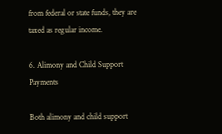from federal or state funds, they are taxed as regular income.

6. Alimony and Child Support Payments

Both alimony and child support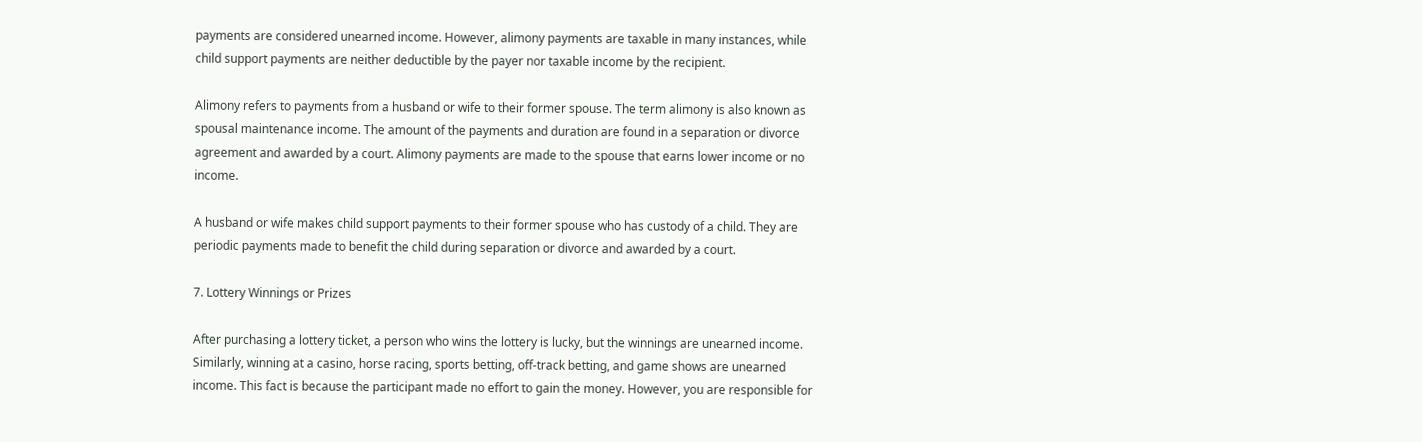payments are considered unearned income. However, alimony payments are taxable in many instances, while child support payments are neither deductible by the payer nor taxable income by the recipient.

Alimony refers to payments from a husband or wife to their former spouse. The term alimony is also known as spousal maintenance income. The amount of the payments and duration are found in a separation or divorce agreement and awarded by a court. Alimony payments are made to the spouse that earns lower income or no income.

A husband or wife makes child support payments to their former spouse who has custody of a child. They are periodic payments made to benefit the child during separation or divorce and awarded by a court.

7. Lottery Winnings or Prizes

After purchasing a lottery ticket, a person who wins the lottery is lucky, but the winnings are unearned income. Similarly, winning at a casino, horse racing, sports betting, off-track betting, and game shows are unearned income. This fact is because the participant made no effort to gain the money. However, you are responsible for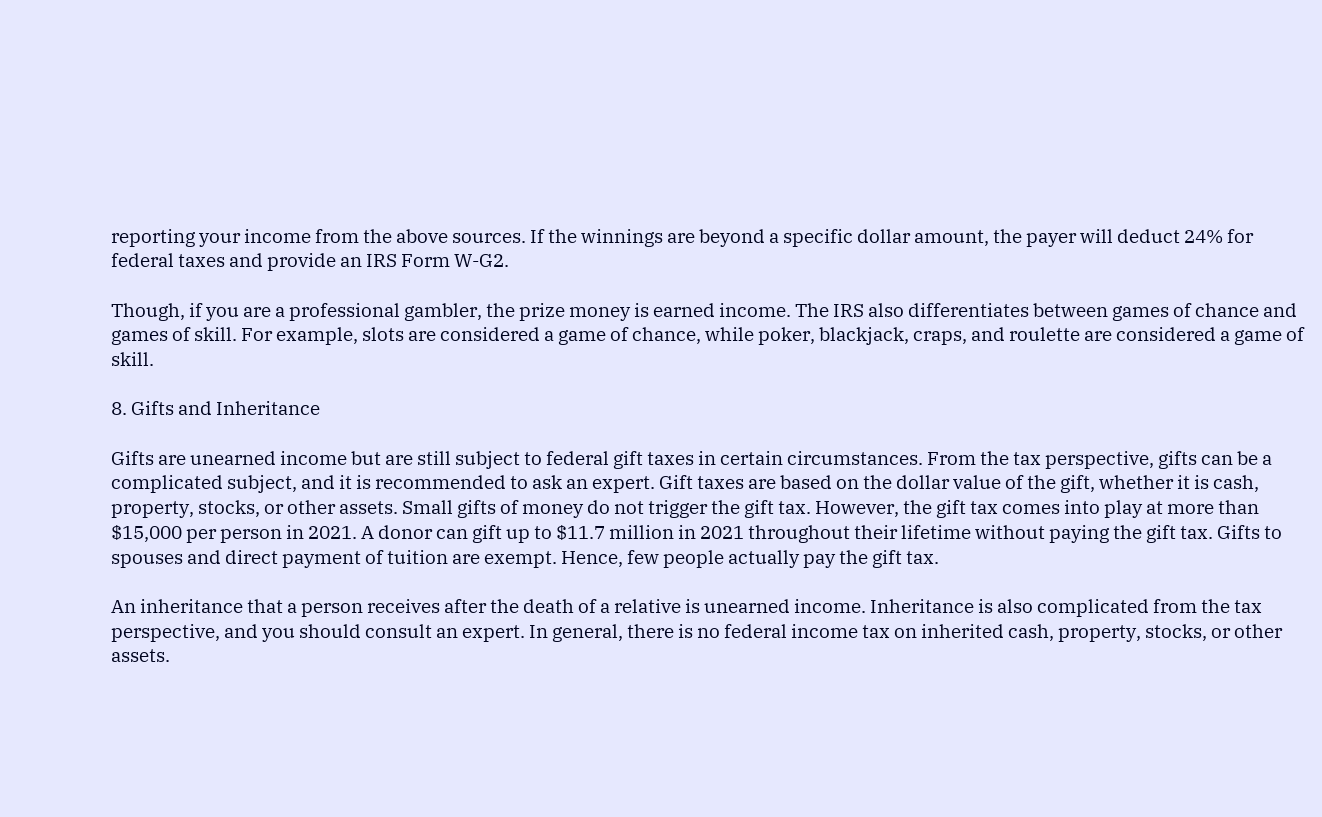reporting your income from the above sources. If the winnings are beyond a specific dollar amount, the payer will deduct 24% for federal taxes and provide an IRS Form W-G2.

Though, if you are a professional gambler, the prize money is earned income. The IRS also differentiates between games of chance and games of skill. For example, slots are considered a game of chance, while poker, blackjack, craps, and roulette are considered a game of skill.

8. Gifts and Inheritance

Gifts are unearned income but are still subject to federal gift taxes in certain circumstances. From the tax perspective, gifts can be a complicated subject, and it is recommended to ask an expert. Gift taxes are based on the dollar value of the gift, whether it is cash, property, stocks, or other assets. Small gifts of money do not trigger the gift tax. However, the gift tax comes into play at more than $15,000 per person in 2021. A donor can gift up to $11.7 million in 2021 throughout their lifetime without paying the gift tax. Gifts to spouses and direct payment of tuition are exempt. Hence, few people actually pay the gift tax.

An inheritance that a person receives after the death of a relative is unearned income. Inheritance is also complicated from the tax perspective, and you should consult an expert. In general, there is no federal income tax on inherited cash, property, stocks, or other assets.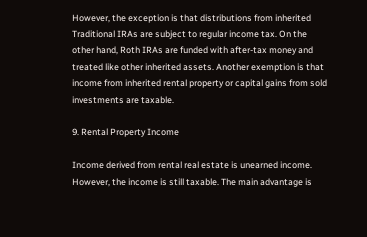However, the exception is that distributions from inherited Traditional IRAs are subject to regular income tax. On the other hand, Roth IRAs are funded with after-tax money and treated like other inherited assets. Another exemption is that income from inherited rental property or capital gains from sold investments are taxable.

9. Rental Property Income

Income derived from rental real estate is unearned income. However, the income is still taxable. The main advantage is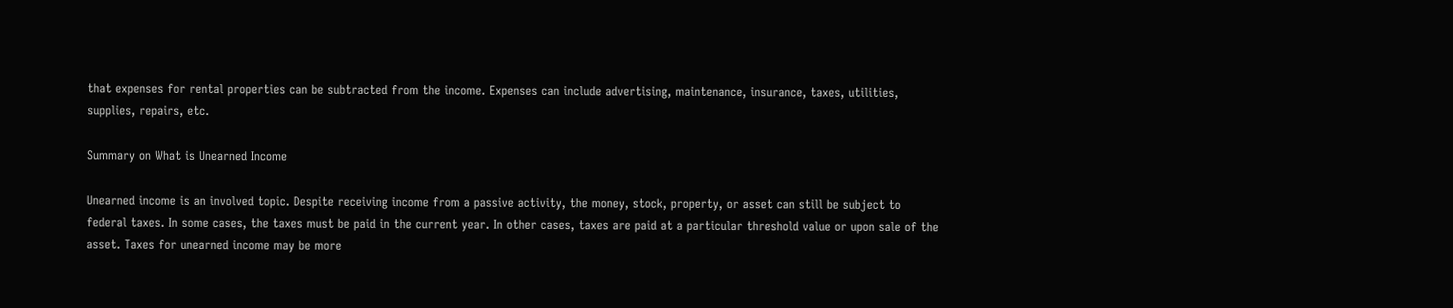that expenses for rental properties can be subtracted from the income. Expenses can include advertising, maintenance, insurance, taxes, utilities, supplies, repairs, etc.

Summary on What is Unearned Income

Unearned income is an involved topic. Despite receiving income from a passive activity, the money, stock, property, or asset can still be subject to federal taxes. In some cases, the taxes must be paid in the current year. In other cases, taxes are paid at a particular threshold value or upon sale of the asset. Taxes for unearned income may be more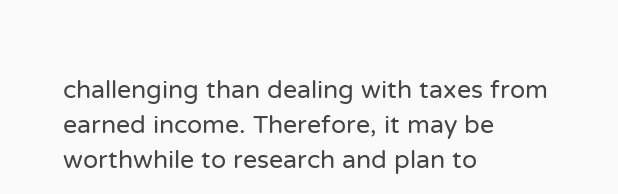challenging than dealing with taxes from earned income. Therefore, it may be worthwhile to research and plan to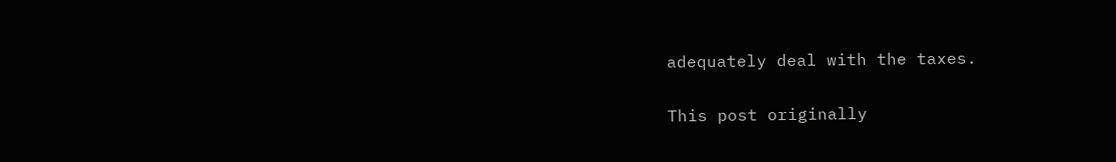adequately deal with the taxes.

This post originally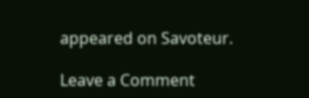appeared on Savoteur.

Leave a Comment